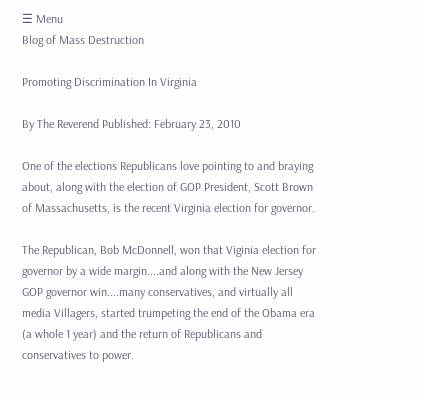☰ Menu
Blog of Mass Destruction

Promoting Discrimination In Virginia

By The Reverend Published: February 23, 2010

One of the elections Republicans love pointing to and braying about, along with the election of GOP President, Scott Brown of Massachusetts, is the recent Virginia election for governor.

The Republican, Bob McDonnell, won that Viginia election for governor by a wide margin....and along with the New Jersey GOP governor win....many conservatives, and virtually all media Villagers, started trumpeting the end of the Obama era (a whole 1 year) and the return of Republicans and conservatives to power.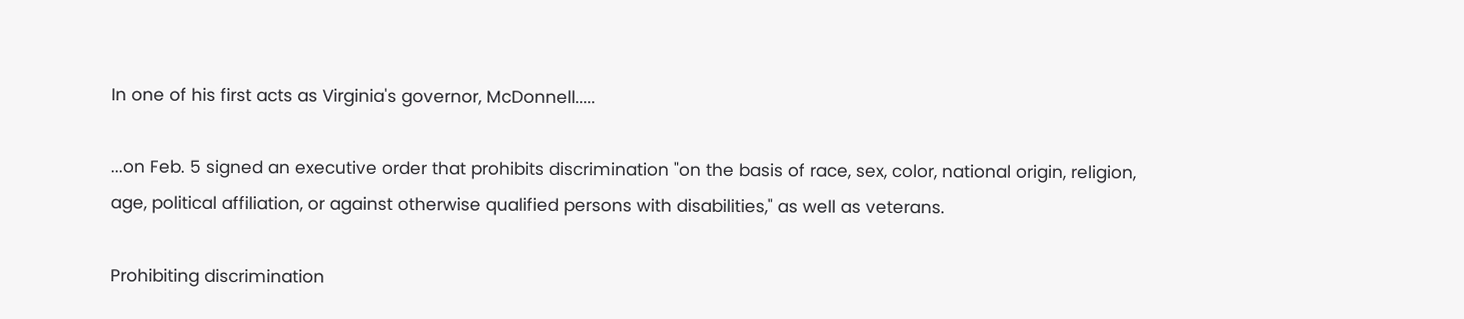In one of his first acts as Virginia's governor, McDonnell.....

...on Feb. 5 signed an executive order that prohibits discrimination "on the basis of race, sex, color, national origin, religion, age, political affiliation, or against otherwise qualified persons with disabilities," as well as veterans.

Prohibiting discrimination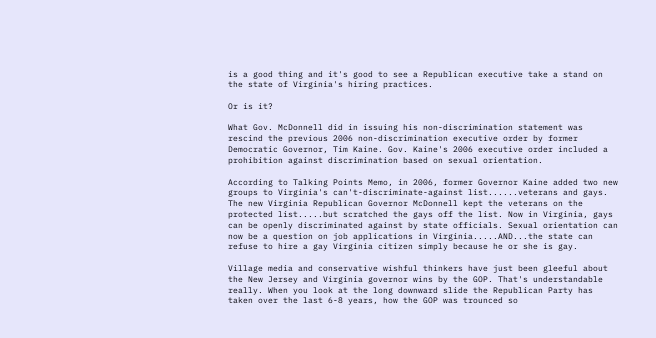is a good thing and it's good to see a Republican executive take a stand on the state of Virginia's hiring practices.

Or is it?

What Gov. McDonnell did in issuing his non-discrimination statement was rescind the previous 2006 non-discrimination executive order by former Democratic Governor, Tim Kaine. Gov. Kaine's 2006 executive order included a prohibition against discrimination based on sexual orientation.

According to Talking Points Memo, in 2006, former Governor Kaine added two new groups to Virginia's can't-discriminate-against list......veterans and gays. The new Virginia Republican Governor McDonnell kept the veterans on the protected list.....but scratched the gays off the list. Now in Virginia, gays can be openly discriminated against by state officials. Sexual orientation can now be a question on job applications in Virginia.....AND...the state can refuse to hire a gay Virginia citizen simply because he or she is gay.

Village media and conservative wishful thinkers have just been gleeful about the New Jersey and Virginia governor wins by the GOP. That's understandable really. When you look at the long downward slide the Republican Party has taken over the last 6-8 years, how the GOP was trounced so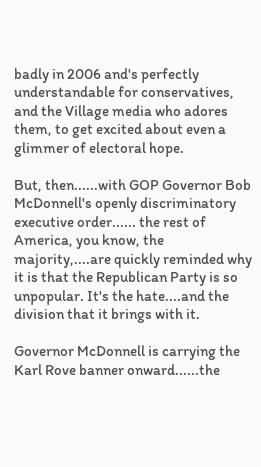badly in 2006 and's perfectly understandable for conservatives, and the Village media who adores them, to get excited about even a glimmer of electoral hope.

But, then......with GOP Governor Bob McDonnell's openly discriminatory executive order...... the rest of America, you know, the majority,....are quickly reminded why it is that the Republican Party is so unpopular. It's the hate....and the division that it brings with it.

Governor McDonnell is carrying the Karl Rove banner onward......the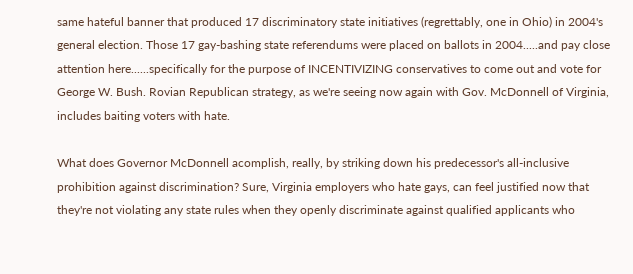same hateful banner that produced 17 discriminatory state initiatives (regrettably, one in Ohio) in 2004's general election. Those 17 gay-bashing state referendums were placed on ballots in 2004.....and pay close attention here......specifically for the purpose of INCENTIVIZING conservatives to come out and vote for George W. Bush. Rovian Republican strategy, as we're seeing now again with Gov. McDonnell of Virginia, includes baiting voters with hate.

What does Governor McDonnell acomplish, really, by striking down his predecessor's all-inclusive prohibition against discrimination? Sure, Virginia employers who hate gays, can feel justified now that they're not violating any state rules when they openly discriminate against qualified applicants who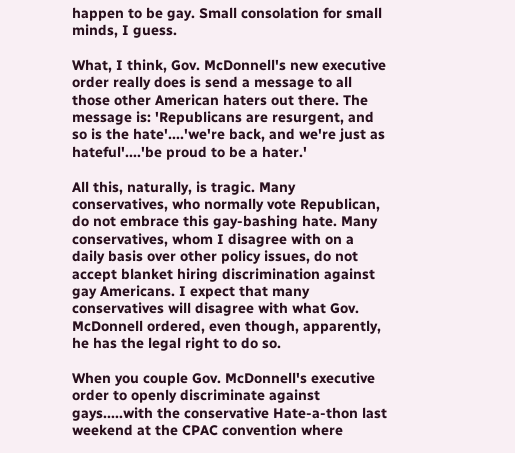happen to be gay. Small consolation for small minds, I guess.

What, I think, Gov. McDonnell's new executive order really does is send a message to all those other American haters out there. The message is: 'Republicans are resurgent, and so is the hate'....'we're back, and we're just as hateful'....'be proud to be a hater.'

All this, naturally, is tragic. Many conservatives, who normally vote Republican, do not embrace this gay-bashing hate. Many conservatives, whom I disagree with on a daily basis over other policy issues, do not accept blanket hiring discrimination against gay Americans. I expect that many conservatives will disagree with what Gov. McDonnell ordered, even though, apparently, he has the legal right to do so.

When you couple Gov. McDonnell's executive order to openly discriminate against gays.....with the conservative Hate-a-thon last weekend at the CPAC convention where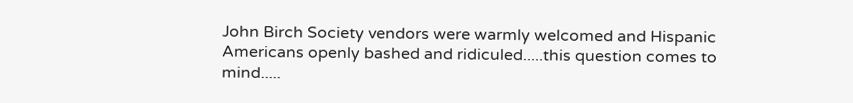John Birch Society vendors were warmly welcomed and Hispanic Americans openly bashed and ridiculed.....this question comes to mind.....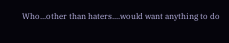Who...other than haters....would want anything to do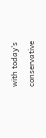with today's conservative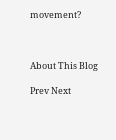movement?



About This Blog

Prev Next